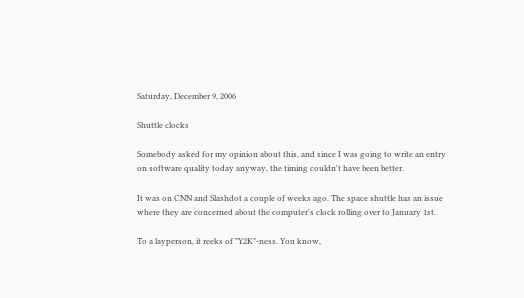Saturday, December 9, 2006

Shuttle clocks

Somebody asked for my opinion about this, and since I was going to write an entry on software quality today anyway, the timing couldn't have been better.

It was on CNN and Slashdot a couple of weeks ago. The space shuttle has an issue where they are concerned about the computer's clock rolling over to January 1st.

To a layperson, it reeks of "Y2K"-ness. You know,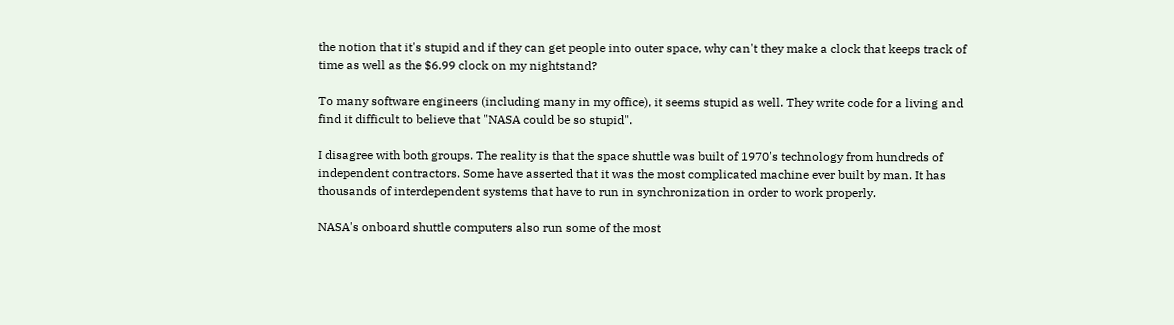the notion that it's stupid and if they can get people into outer space, why can't they make a clock that keeps track of time as well as the $6.99 clock on my nightstand?

To many software engineers (including many in my office), it seems stupid as well. They write code for a living and find it difficult to believe that "NASA could be so stupid".

I disagree with both groups. The reality is that the space shuttle was built of 1970's technology from hundreds of independent contractors. Some have asserted that it was the most complicated machine ever built by man. It has thousands of interdependent systems that have to run in synchronization in order to work properly.

NASA's onboard shuttle computers also run some of the most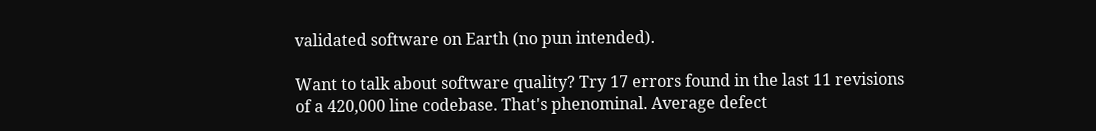validated software on Earth (no pun intended).

Want to talk about software quality? Try 17 errors found in the last 11 revisions of a 420,000 line codebase. That's phenominal. Average defect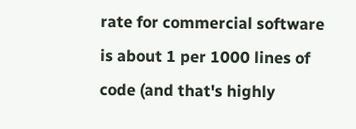rate for commercial software is about 1 per 1000 lines of code (and that's highly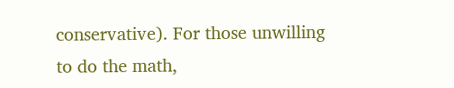conservative). For those unwilling to do the math,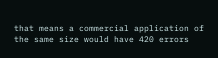that means a commercial application of the same size would have 420 errors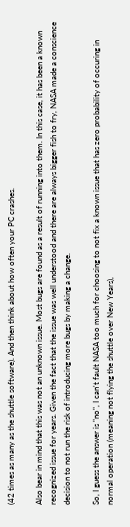(42 times as many as the shuttle software). And then think about how often your PC crashes.

Also bear in mind that this was not an unknown issue. Most bugs are found as a result of running into them. In this case, it has been a known recognized issue for years. Given the fact that the issue was well understood and there are always bigger fish to fry, NASA made a conscience decision to not run the risk of introducing more bugs by making a change.

So, I guess the answer is "no", I can't fault NASA too much for choosing to not fix a known issue that has zero probability of occuring in normal operation (meaning not flying the shuttle over New Years),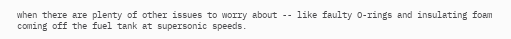when there are plenty of other issues to worry about -- like faulty O-rings and insulating foam coming off the fuel tank at supersonic speeds.